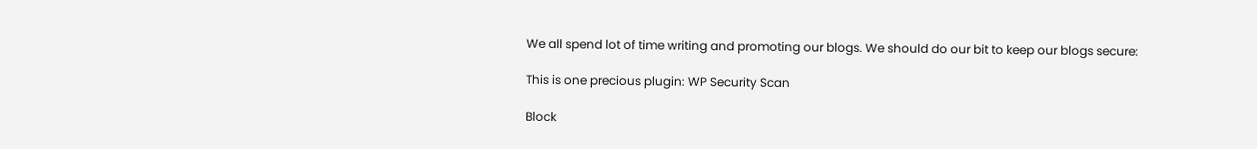We all spend lot of time writing and promoting our blogs. We should do our bit to keep our blogs secure:

This is one precious plugin: WP Security Scan

Block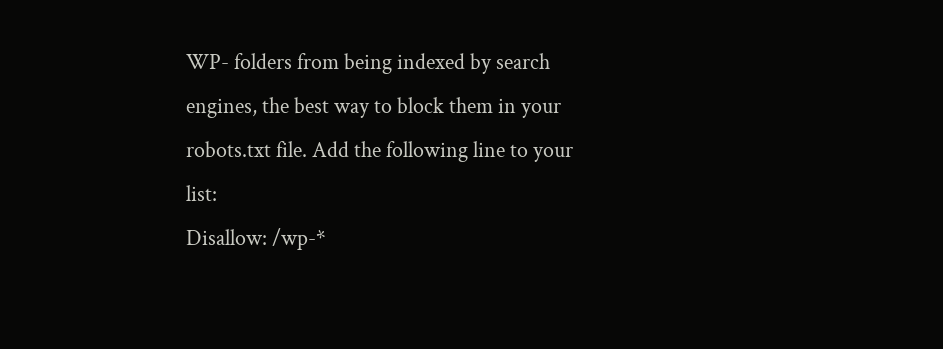WP- folders from being indexed by search engines, the best way to block them in your robots.txt file. Add the following line to your list:
Disallow: /wp-*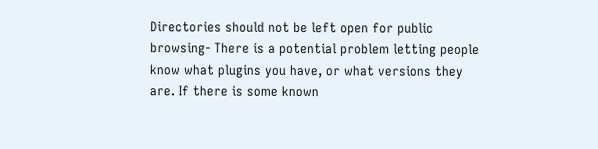Directories should not be left open for public browsing- There is a potential problem letting people know what plugins you have, or what versions they are. If there is some known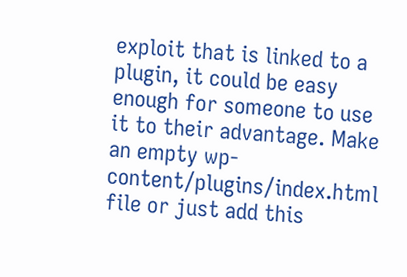exploit that is linked to a plugin, it could be easy enough for someone to use it to their advantage. Make an empty wp-content/plugins/index.html file or just add this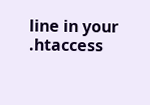line in your .htaccess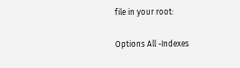file in your root:

Options All -Indexes